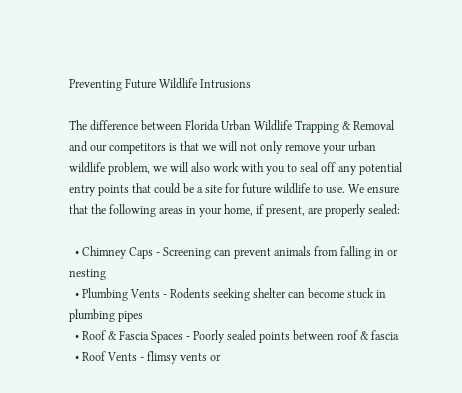Preventing Future Wildlife Intrusions

The difference between Florida Urban Wildlife Trapping & Removal and our competitors is that we will not only remove your urban wildlife problem, we will also work with you to seal off any potential entry points that could be a site for future wildlife to use. We ensure that the following areas in your home, if present, are properly sealed:

  • Chimney Caps - Screening can prevent animals from falling in or nesting
  • Plumbing Vents - Rodents seeking shelter can become stuck in plumbing pipes
  • Roof & Fascia Spaces - Poorly sealed points between roof & fascia
  • Roof Vents - flimsy vents or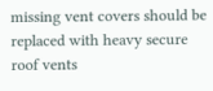missing vent covers should be replaced with heavy secure roof vents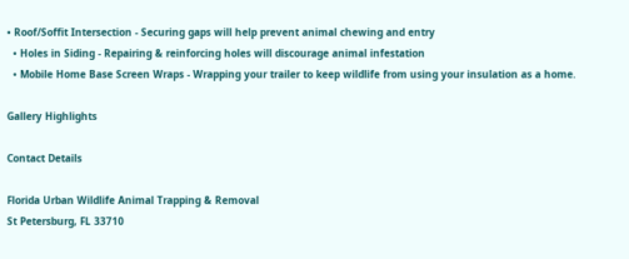• Roof/Soffit Intersection - Securing gaps will help prevent animal chewing and entry
  • Holes in Siding - Repairing & reinforcing holes will discourage animal infestation
  • Mobile Home Base Screen Wraps - Wrapping your trailer to keep wildlife from using your insulation as a home.

Gallery Highlights

Contact Details

Florida Urban Wildlife Animal Trapping & Removal
St Petersburg, FL 33710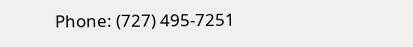Phone: (727) 495-7251